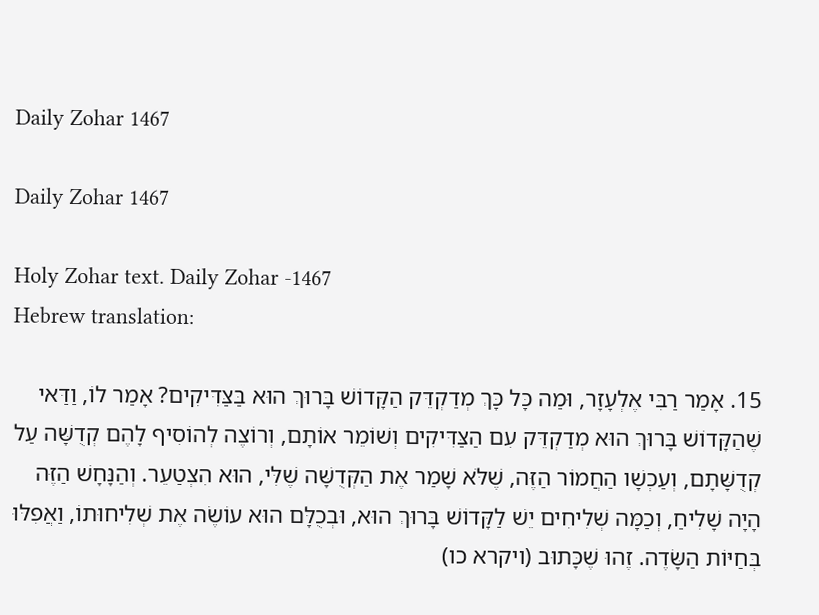Daily Zohar 1467

Daily Zohar 1467

Holy Zohar text. Daily Zohar -1467
Hebrew translation:

15. אָמַר רַבִּי אֶלְעָזָר, וּמַה כָּל כָּךְ מְדַקְדֵּק הַקָּדוֹשׁ בָּרוּךְ הוּא בַּצַּדִּיקִים? אָמַר לוֹ, וַדַּאי שֶׁהַקָּדוֹשׁ בָּרוּךְ הוּא מְדַקְדֵּק עִם הַצַּדִּיקִים וְשׁוֹמֵר אוֹתָם, וְרוֹצֶה לְהוֹסִיף לָהֶם קְדֻשָּׁה עַל קְדֻשָּׁתָם, וְעַכְשָׁו הַחֲמוֹר הַזֶּה, שֶׁלֹּא שָׁמַר אֶת הַקְּדֻשָּׁה שֶׁלִּי, הוּא הִצְטַעֵר. וְהַנָּחָשׁ הַזֶּה הָיָה שָׁלִיחַ, וְכַמָּה שְׁלִיחִים יֵשׁ לַקָּדוֹשׁ בָּרוּךְ הוּא, וּבְכֻלָּם הוּא עוֹשֶׂה אֶת שְׁלִיחוּתוֹ, וַאֲפִלּוּ בְּחַיּוֹת הַשָּׂדֶה. זֶהוּ שֶׁכָּתוּב (ויקרא כו)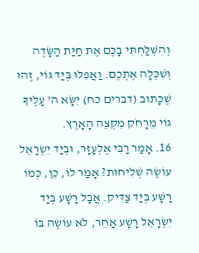וְהִשְׁלַחְתִּי בָכֶם אֶת חַיַּת הַשָּׂדֶה וְשִׁכְּלָה אֶתְכֶם. וַאֲפִלּוּ בְּיַד גּוֹי, זֶהוּ שֶׁכָּתוּב (דברים כח) יִשָּׂא ה’ עָלֶיךָ גּוֹי מֵרָחֹק מִקְצֵה הָאָרֶץ.
16. אָמַר רַבִּי אֶלְעָזָר, וּבְיַד יִשְׂרָאֵל עוֹשֶׂה שְׁלִיחוּת? אָמַר לוֹ, כֵּן, כְּמוֹ רָשָׁע בְּיַד צַדִּיק. אֲבָל רָשָׁע בְּיַד יִשְׂרָאֵל רָשָׁע אַחֵר, לֹא עוֹשֶׂה בּוֹ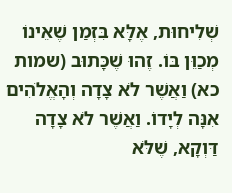שְׁלִיחוּת, אֶלָּא בִּזְמַן שֶׁאֵינוֹ מְכַוֵּן בּוֹ. זֶהוּ שֶׁכָּתוּב (שמות כא) וַאֲשֶׁר לֹא צָדָה וְהָאֱלֹהִים אִנָּה לְיָדוֹ. וַאֲשֶׁר לֹא צָדָה דַּוְקָא, שֶׁלֹּא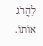לַהֲרֹג אוֹתוֹ.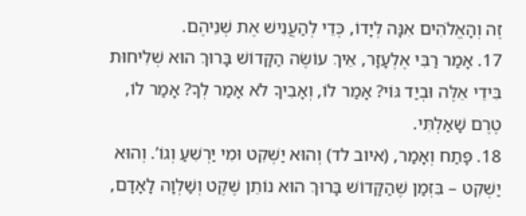זֶה וְהָאֱלֹהִים אִנָּה לְיָדוֹ, כְּדֵי לְהַעֲנִישׁ אֶת שְׁנֵיהֶם.
17. אָמַר רַבִּי אֶלְעָזָר, אֵיךְ עוֹשֶׂה הַקָּדוֹשׁ בָּרוּךְ הוּא שְׁלִיחוּת בִּידֵי אֵלֶּה וּבְיַד גּוֹי? אָמַר לוֹ, וְאָבִיךָ לֹא אָמַר לְךָ? אָמַר לוֹ, טֶרֶם שָׁאַלְתִּי.
18. פָּתַח וְאָמַר, (איוב לד) וְהוּא יַשְׁקִט וּמִי יַרְשִׁעַ וְגוֹ’. וְהוּא יַשְׁקִט – בִּזְמַן שֶׁהַקָּדוֹשׁ בָּרוּךְ הוּא נוֹתֵן שֶׁקֶט וְשַׁלְוָה לָאָדָם,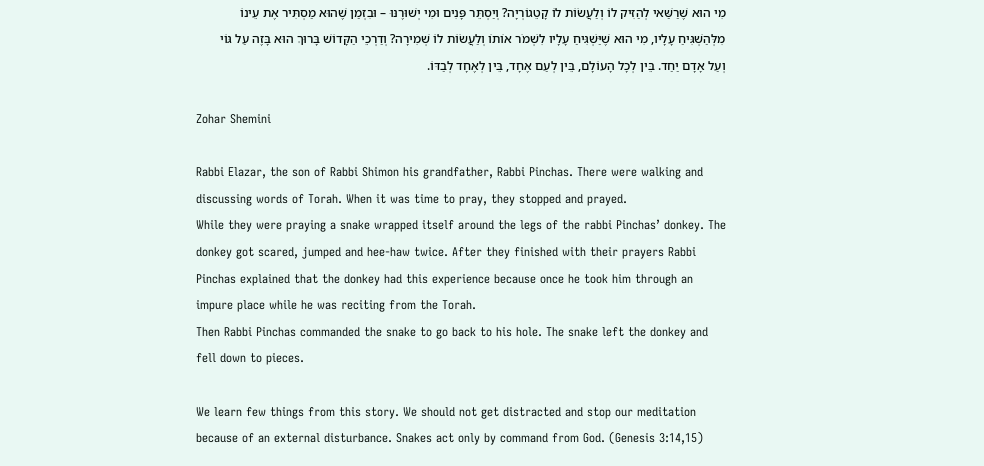מִי הוּא שֶׁרַשַּׁאי לְהַזִּיק לוֹ וְלַעֲשׂוֹת לוֹ קָטֵגוֹרְיָה? וְיַסְתֵּר פָּנִים וּמִי יְשׁוּרֶנּוּ – וּבִזְמַן שֶׁהוּא מַסְתִּיר אֶת עֵינוֹ מִלְּהַשְׁגִּיחַ עָלָיו, מִי הוּא שֶׁיַּשְׁגִּיחַ עָלָיו לִשְׁמֹר אוֹתוֹ וְלַעֲשׂוֹת לוֹ שְׁמִירָה? וְדַרְכֵי הַקָּדוֹשׁ בָּרוּךְ הוּא בָּזֶה עַל גּוֹי וְעַל אָדָם יַחַד. בֵּין לְכָל הָעוֹלָם, בֵּין לְעַם אֶחָד, בֵּין לְאֶחָד לְבַדּוֹ.

Zohar Shemini

Rabbi Elazar, the son of Rabbi Shimon his grandfather, Rabbi Pinchas. There were walking and discussing words of Torah. When it was time to pray, they stopped and prayed.
While they were praying a snake wrapped itself around the legs of the rabbi Pinchas’ donkey. The donkey got scared, jumped and hee-haw twice. After they finished with their prayers Rabbi Pinchas explained that the donkey had this experience because once he took him through an impure place while he was reciting from the Torah.
Then Rabbi Pinchas commanded the snake to go back to his hole. The snake left the donkey and fell down to pieces.

We learn few things from this story. We should not get distracted and stop our meditation because of an external disturbance. Snakes act only by command from God. (Genesis 3:14,15)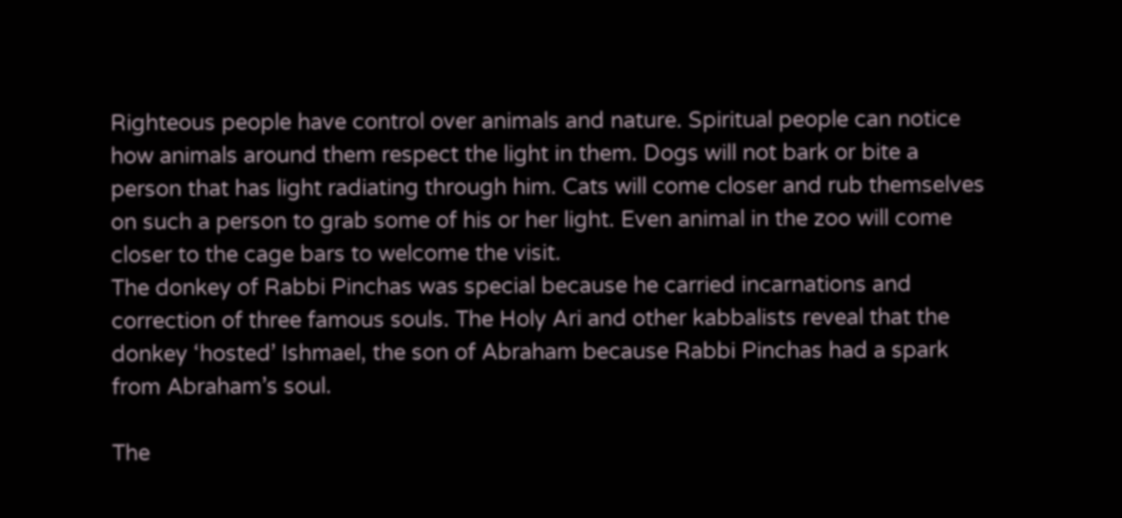Righteous people have control over animals and nature. Spiritual people can notice how animals around them respect the light in them. Dogs will not bark or bite a person that has light radiating through him. Cats will come closer and rub themselves on such a person to grab some of his or her light. Even animal in the zoo will come closer to the cage bars to welcome the visit.
The donkey of Rabbi Pinchas was special because he carried incarnations and correction of three famous souls. The Holy Ari and other kabbalists reveal that the donkey ‘hosted’ Ishmael, the son of Abraham because Rabbi Pinchas had a spark from Abraham’s soul.

The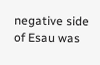negative side of Esau was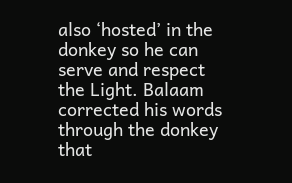also ‘hosted’ in the donkey so he can serve and respect the Light. Balaam corrected his words through the donkey that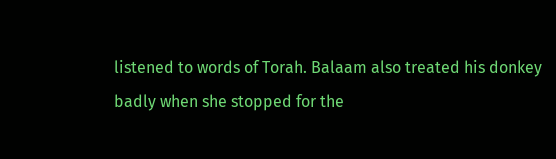listened to words of Torah. Balaam also treated his donkey badly when she stopped for the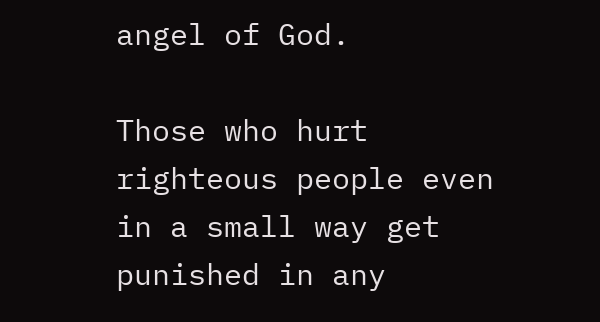angel of God.

Those who hurt righteous people even in a small way get punished in any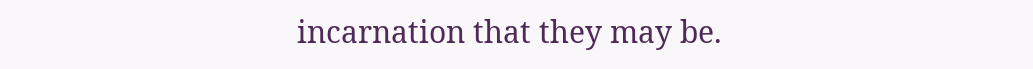incarnation that they may be.